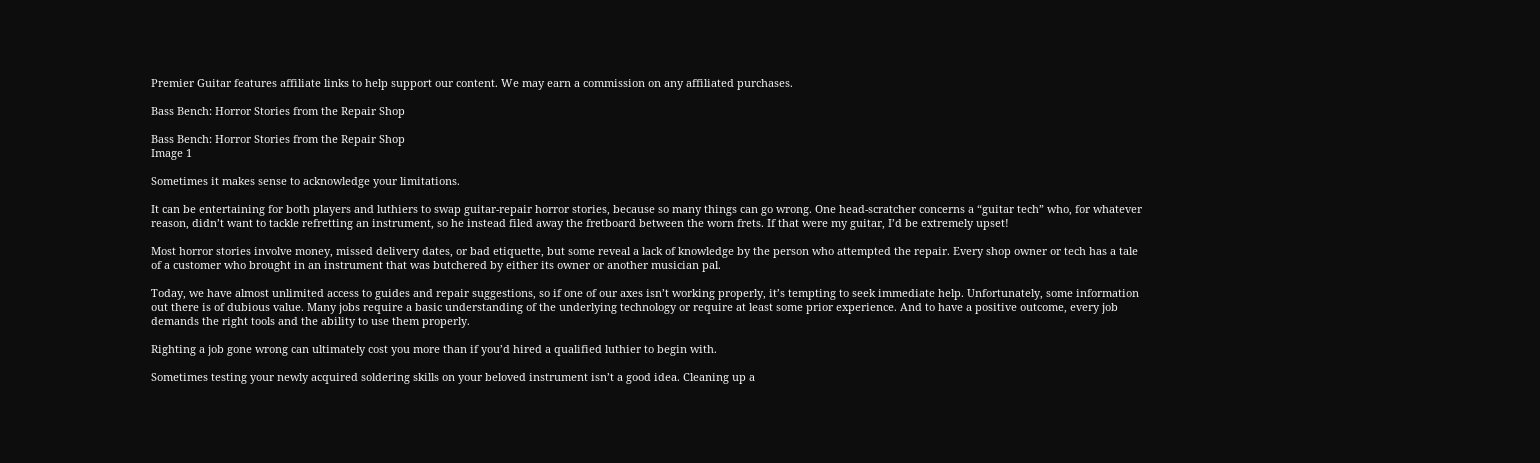Premier Guitar features affiliate links to help support our content. We may earn a commission on any affiliated purchases.

Bass Bench: Horror Stories from the Repair Shop

Bass Bench: Horror Stories from the Repair Shop
Image 1

Sometimes it makes sense to acknowledge your limitations.

It can be entertaining for both players and luthiers to swap guitar-repair horror stories, because so many things can go wrong. One head-scratcher concerns a “guitar tech” who, for whatever reason, didn’t want to tackle refretting an instrument, so he instead filed away the fretboard between the worn frets. If that were my guitar, I’d be extremely upset!

Most horror stories involve money, missed delivery dates, or bad etiquette, but some reveal a lack of knowledge by the person who attempted the repair. Every shop owner or tech has a tale of a customer who brought in an instrument that was butchered by either its owner or another musician pal.

Today, we have almost unlimited access to guides and repair suggestions, so if one of our axes isn’t working properly, it’s tempting to seek immediate help. Unfortunately, some information out there is of dubious value. Many jobs require a basic understanding of the underlying technology or require at least some prior experience. And to have a positive outcome, every job demands the right tools and the ability to use them properly.

Righting a job gone wrong can ultimately cost you more than if you’d hired a qualified luthier to begin with.

Sometimes testing your newly acquired soldering skills on your beloved instrument isn’t a good idea. Cleaning up a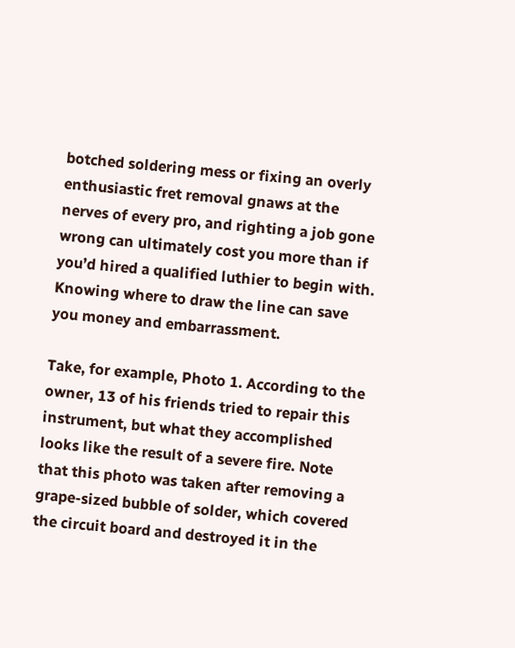botched soldering mess or fixing an overly enthusiastic fret removal gnaws at the nerves of every pro, and righting a job gone wrong can ultimately cost you more than if you’d hired a qualified luthier to begin with. Knowing where to draw the line can save you money and embarrassment.

Take, for example, Photo 1. According to the owner, 13 of his friends tried to repair this instrument, but what they accomplished looks like the result of a severe fire. Note that this photo was taken after removing a grape-sized bubble of solder, which covered the circuit board and destroyed it in the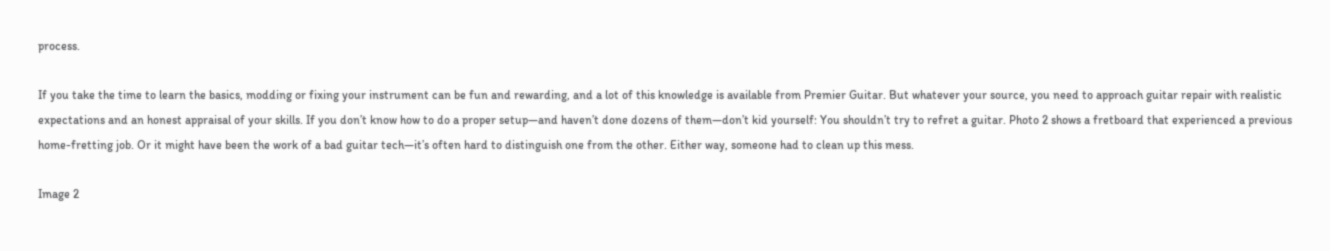process.

If you take the time to learn the basics, modding or fixing your instrument can be fun and rewarding, and a lot of this knowledge is available from Premier Guitar. But whatever your source, you need to approach guitar repair with realistic expectations and an honest appraisal of your skills. If you don’t know how to do a proper setup—and haven’t done dozens of them—don’t kid yourself: You shouldn’t try to refret a guitar. Photo 2 shows a fretboard that experienced a previous home-fretting job. Or it might have been the work of a bad guitar tech—it’s often hard to distinguish one from the other. Either way, someone had to clean up this mess.

Image 2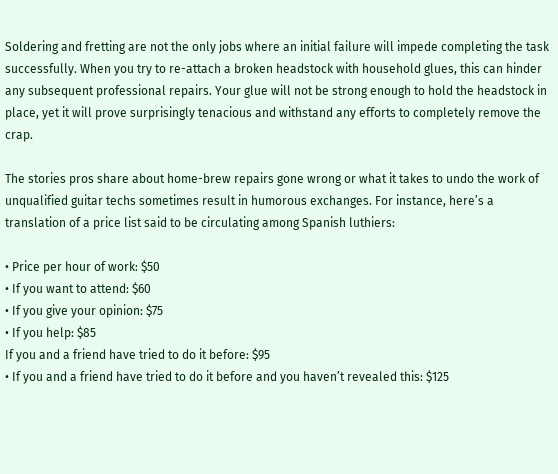Soldering and fretting are not the only jobs where an initial failure will impede completing the task successfully. When you try to re-attach a broken headstock with household glues, this can hinder any subsequent professional repairs. Your glue will not be strong enough to hold the headstock in place, yet it will prove surprisingly tenacious and withstand any efforts to completely remove the crap.

The stories pros share about home-brew repairs gone wrong or what it takes to undo the work of unqualified guitar techs sometimes result in humorous exchanges. For instance, here’s a translation of a price list said to be circulating among Spanish luthiers:

• Price per hour of work: $50
• If you want to attend: $60
• If you give your opinion: $75
• If you help: $85
If you and a friend have tried to do it before: $95
• If you and a friend have tried to do it before and you haven’t revealed this: $125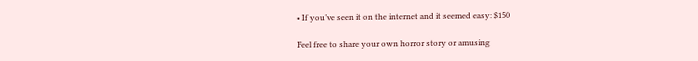• If you’ve seen it on the internet and it seemed easy: $150

Feel free to share your own horror story or amusing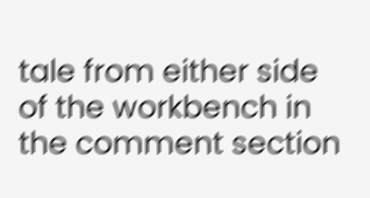tale from either side of the workbench in the comment section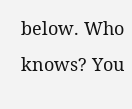below. Who knows? You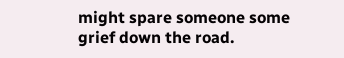might spare someone some grief down the road.